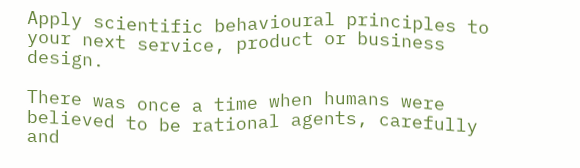Apply scientific behavioural principles to your next service, product or business design.

There was once a time when humans were believed to be rational agents, carefully and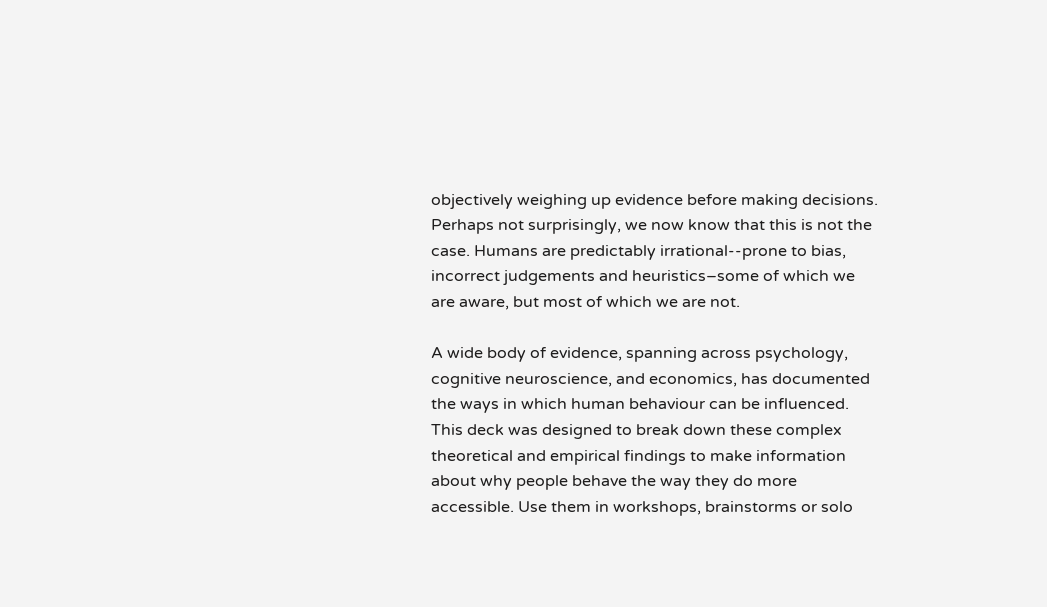objectively weighing up evidence before making decisions. Perhaps not surprisingly, we now know that this is not the case. Humans are predictably irrational--prone to bias, incorrect judgements and heuristics–some of which we are aware, but most of which we are not.

A wide body of evidence, spanning across psychology, cognitive neuroscience, and economics, has documented the ways in which human behaviour can be influenced. This deck was designed to break down these complex theoretical and empirical findings to make information about why people behave the way they do more accessible. Use them in workshops, brainstorms or solo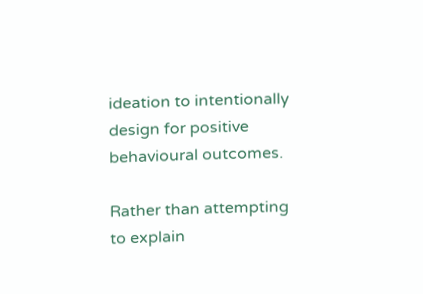ideation to intentionally design for positive behavioural outcomes.

Rather than attempting to explain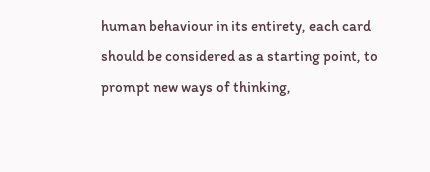human behaviour in its entirety, each card should be considered as a starting point, to prompt new ways of thinking,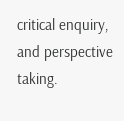critical enquiry, and perspective taking.